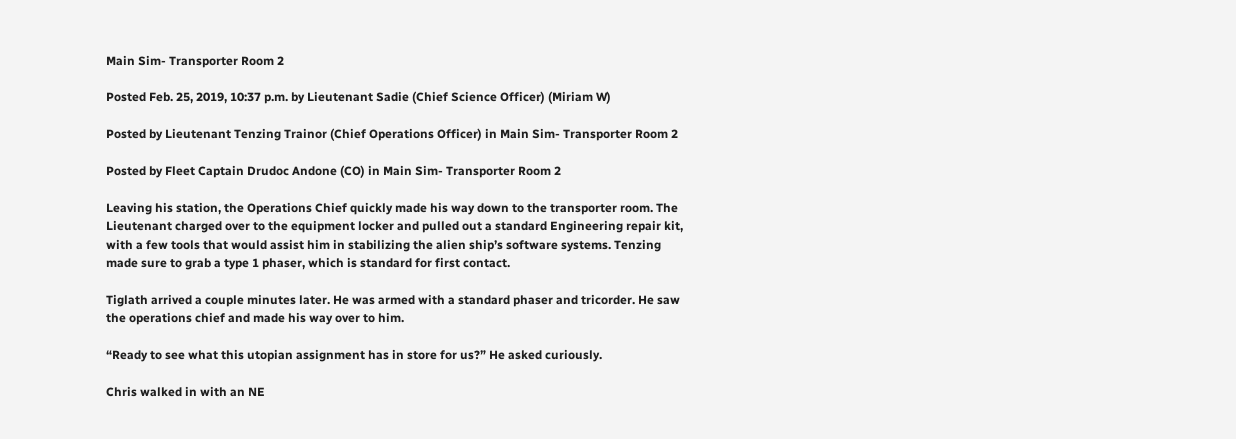Main Sim- Transporter Room 2

Posted Feb. 25, 2019, 10:37 p.m. by Lieutenant Sadie (Chief Science Officer) (Miriam W)

Posted by Lieutenant Tenzing Trainor (Chief Operations Officer) in Main Sim- Transporter Room 2

Posted by Fleet Captain Drudoc Andone (CO) in Main Sim- Transporter Room 2

Leaving his station, the Operations Chief quickly made his way down to the transporter room. The Lieutenant charged over to the equipment locker and pulled out a standard Engineering repair kit, with a few tools that would assist him in stabilizing the alien ship’s software systems. Tenzing made sure to grab a type 1 phaser, which is standard for first contact.

Tiglath arrived a couple minutes later. He was armed with a standard phaser and tricorder. He saw the operations chief and made his way over to him.

“Ready to see what this utopian assignment has in store for us?” He asked curiously.

Chris walked in with an NE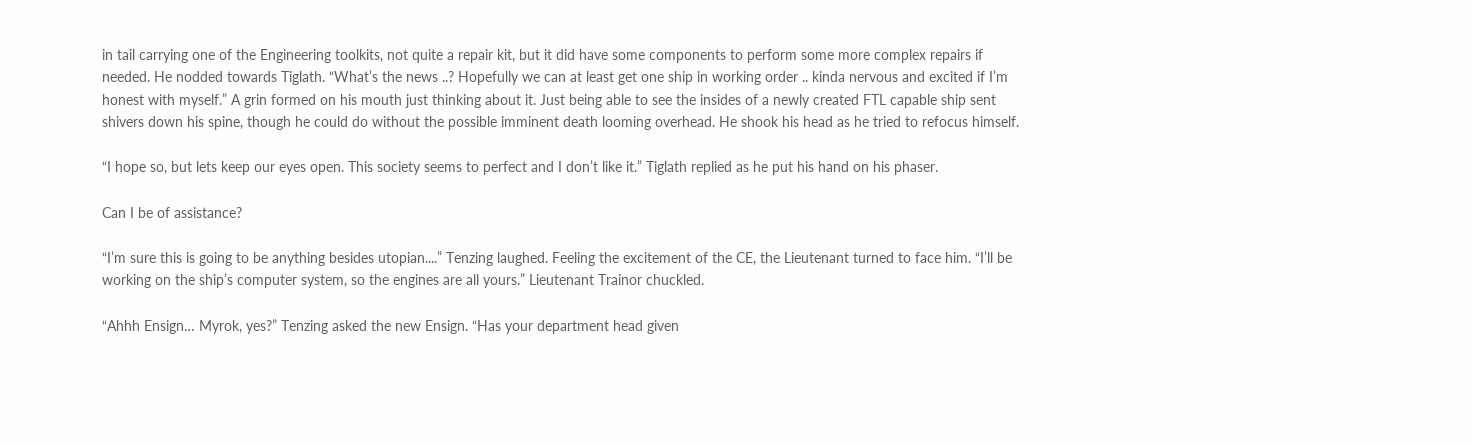in tail carrying one of the Engineering toolkits, not quite a repair kit, but it did have some components to perform some more complex repairs if needed. He nodded towards Tiglath. “What’s the news ..? Hopefully we can at least get one ship in working order .. kinda nervous and excited if I’m honest with myself.” A grin formed on his mouth just thinking about it. Just being able to see the insides of a newly created FTL capable ship sent shivers down his spine, though he could do without the possible imminent death looming overhead. He shook his head as he tried to refocus himself.

“I hope so, but lets keep our eyes open. This society seems to perfect and I don’t like it.” Tiglath replied as he put his hand on his phaser.

Can I be of assistance?

“I’m sure this is going to be anything besides utopian....” Tenzing laughed. Feeling the excitement of the CE, the Lieutenant turned to face him. “I’ll be working on the ship’s computer system, so the engines are all yours.” Lieutenant Trainor chuckled.

“Ahhh Ensign… Myrok, yes?” Tenzing asked the new Ensign. “Has your department head given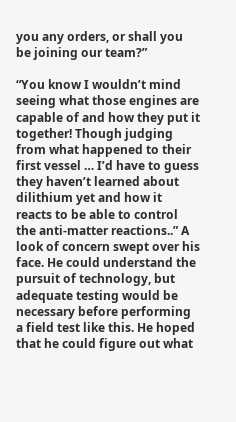you any orders, or shall you be joining our team?”

“You know I wouldn’t mind seeing what those engines are capable of and how they put it together! Though judging from what happened to their first vessel … I’d have to guess they haven’t learned about dilithium yet and how it reacts to be able to control the anti-matter reactions..” A look of concern swept over his face. He could understand the pursuit of technology, but adequate testing would be necessary before performing a field test like this. He hoped that he could figure out what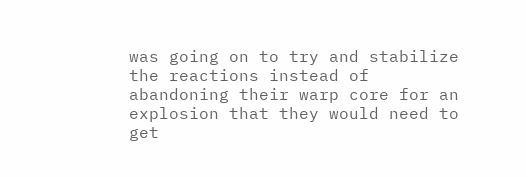was going on to try and stabilize the reactions instead of abandoning their warp core for an explosion that they would need to get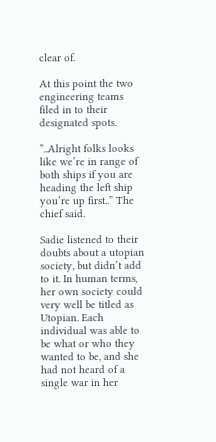clear of.

At this point the two engineering teams filed in to their designated spots.

”..Alright folks looks like we’re in range of both ships if you are heading the left ship you’re up first..” The chief said.

Sadie listened to their doubts about a utopian society, but didn’t add to it. In human terms, her own society could very well be titled as Utopian. Each individual was able to be what or who they wanted to be, and she had not heard of a single war in her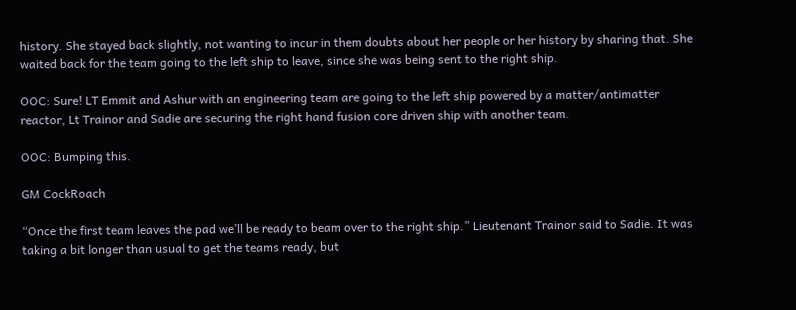history. She stayed back slightly, not wanting to incur in them doubts about her people or her history by sharing that. She waited back for the team going to the left ship to leave, since she was being sent to the right ship.

OOC: Sure! LT Emmit and Ashur with an engineering team are going to the left ship powered by a matter/antimatter reactor, Lt Trainor and Sadie are securing the right hand fusion core driven ship with another team.

OOC: Bumping this.

GM CockRoach

“Once the first team leaves the pad we’ll be ready to beam over to the right ship.” Lieutenant Trainor said to Sadie. It was taking a bit longer than usual to get the teams ready, but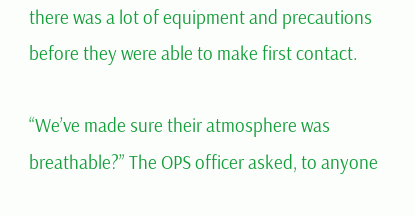there was a lot of equipment and precautions before they were able to make first contact.

“We’ve made sure their atmosphere was breathable?” The OPS officer asked, to anyone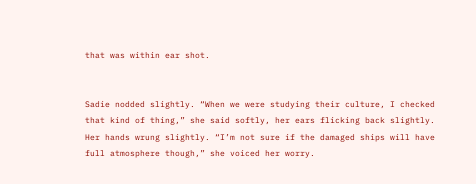that was within ear shot.


Sadie nodded slightly. “When we were studying their culture, I checked that kind of thing,” she said softly, her ears flicking back slightly. Her hands wrung slightly. “I’m not sure if the damaged ships will have full atmosphere though,” she voiced her worry.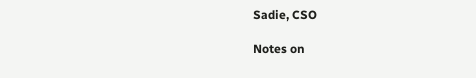Sadie, CSO

Notes on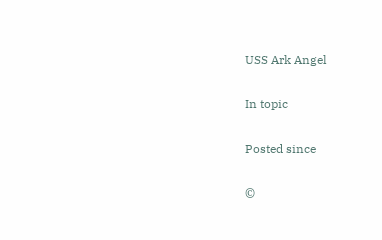USS Ark Angel

In topic

Posted since

©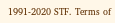1991-2020 STF. Terms of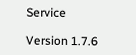Service

Version 1.7.6